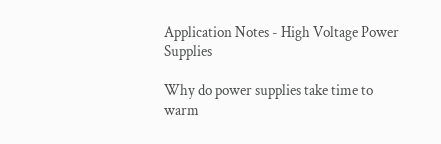Application Notes - High Voltage Power Supplies

Why do power supplies take time to warm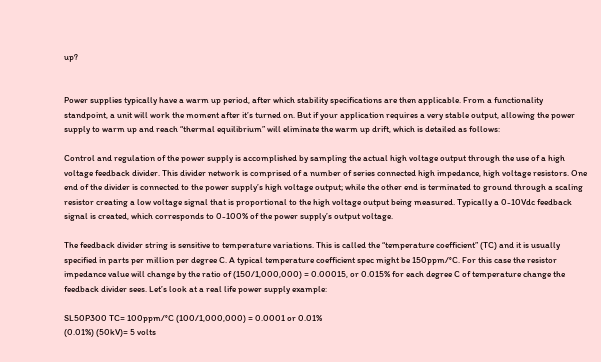up?


Power supplies typically have a warm up period, after which stability specifications are then applicable. From a functionality standpoint, a unit will work the moment after it’s turned on. But if your application requires a very stable output, allowing the power supply to warm up and reach “thermal equilibrium” will eliminate the warm up drift, which is detailed as follows:

Control and regulation of the power supply is accomplished by sampling the actual high voltage output through the use of a high voltage feedback divider. This divider network is comprised of a number of series connected high impedance, high voltage resistors. One end of the divider is connected to the power supply’s high voltage output; while the other end is terminated to ground through a scaling resistor creating a low voltage signal that is proportional to the high voltage output being measured. Typically a 0-10Vdc feedback signal is created, which corresponds to 0-100% of the power supply’s output voltage.

The feedback divider string is sensitive to temperature variations. This is called the “temperature coefficient” (TC) and it is usually specified in parts per million per degree C. A typical temperature coefficient spec might be 150ppm/°C. For this case the resistor impedance value will change by the ratio of (150/1,000,000) = 0.00015, or 0.015% for each degree C of temperature change the feedback divider sees. Let’s look at a real life power supply example:

SL50P300 TC= 100ppm/°C (100/1,000,000) = 0.0001 or 0.01%
(0.01%) (50kV)= 5 volts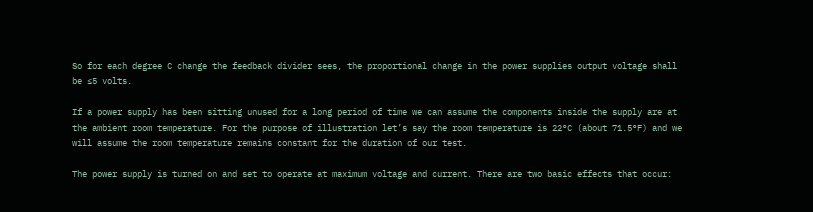So for each degree C change the feedback divider sees, the proportional change in the power supplies output voltage shall be ≤5 volts.

If a power supply has been sitting unused for a long period of time we can assume the components inside the supply are at the ambient room temperature. For the purpose of illustration let’s say the room temperature is 22°C (about 71.5°F) and we will assume the room temperature remains constant for the duration of our test.

The power supply is turned on and set to operate at maximum voltage and current. There are two basic effects that occur: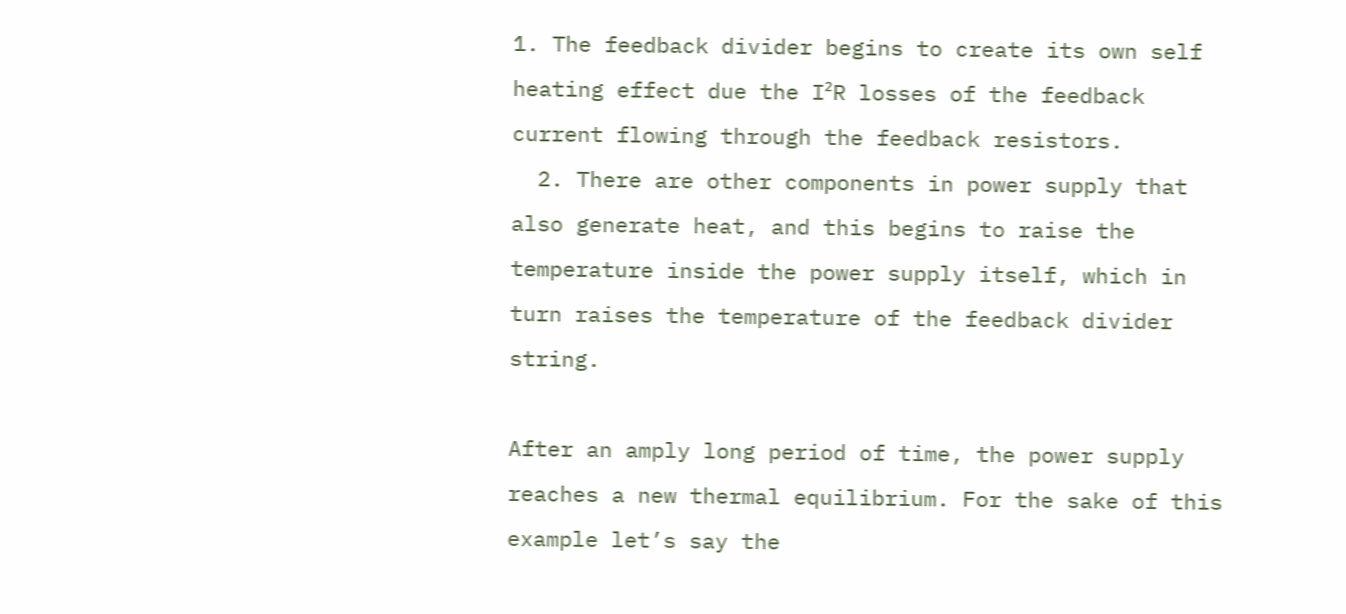1. The feedback divider begins to create its own self heating effect due the I²R losses of the feedback current flowing through the feedback resistors.
  2. There are other components in power supply that also generate heat, and this begins to raise the temperature inside the power supply itself, which in turn raises the temperature of the feedback divider string.

After an amply long period of time, the power supply reaches a new thermal equilibrium. For the sake of this example let’s say the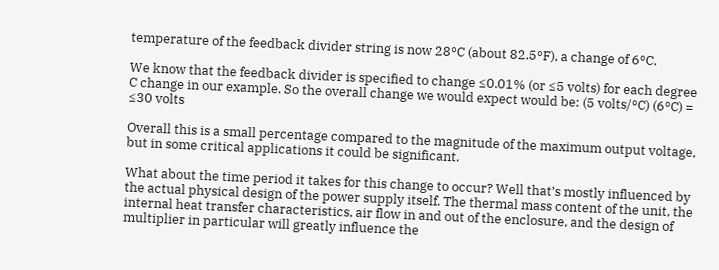temperature of the feedback divider string is now 28°C (about 82.5°F), a change of 6°C.

We know that the feedback divider is specified to change ≤0.01% (or ≤5 volts) for each degree C change in our example. So the overall change we would expect would be: (5 volts/°C) (6°C) = ≤30 volts

Overall this is a small percentage compared to the magnitude of the maximum output voltage, but in some critical applications it could be significant.

What about the time period it takes for this change to occur? Well that’s mostly influenced by the actual physical design of the power supply itself. The thermal mass content of the unit, the internal heat transfer characteristics, air flow in and out of the enclosure, and the design of multiplier in particular will greatly influence the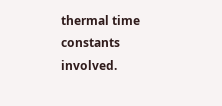thermal time constants involved.